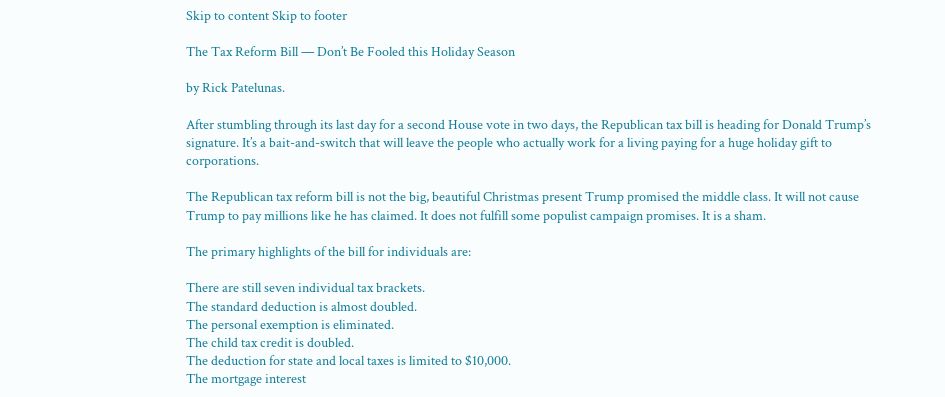Skip to content Skip to footer

The Tax Reform Bill — Don’t Be Fooled this Holiday Season

by Rick Patelunas.

After stumbling through its last day for a second House vote in two days, the Republican tax bill is heading for Donald Trump’s signature. It’s a bait-and-switch that will leave the people who actually work for a living paying for a huge holiday gift to corporations.

The Republican tax reform bill is not the big, beautiful Christmas present Trump promised the middle class. It will not cause Trump to pay millions like he has claimed. It does not fulfill some populist campaign promises. It is a sham.

The primary highlights of the bill for individuals are:

There are still seven individual tax brackets.
The standard deduction is almost doubled.
The personal exemption is eliminated.
The child tax credit is doubled.
The deduction for state and local taxes is limited to $10,000.
The mortgage interest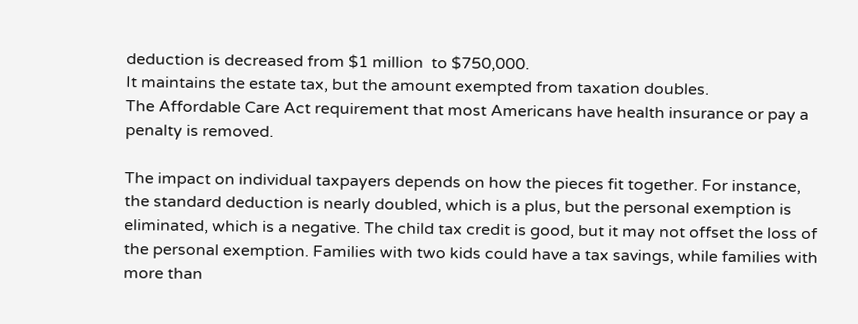deduction is decreased from $1 million  to $750,000.
It maintains the estate tax, but the amount exempted from taxation doubles.
The Affordable Care Act requirement that most Americans have health insurance or pay a penalty is removed.

The impact on individual taxpayers depends on how the pieces fit together. For instance, the standard deduction is nearly doubled, which is a plus, but the personal exemption is eliminated, which is a negative. The child tax credit is good, but it may not offset the loss of the personal exemption. Families with two kids could have a tax savings, while families with more than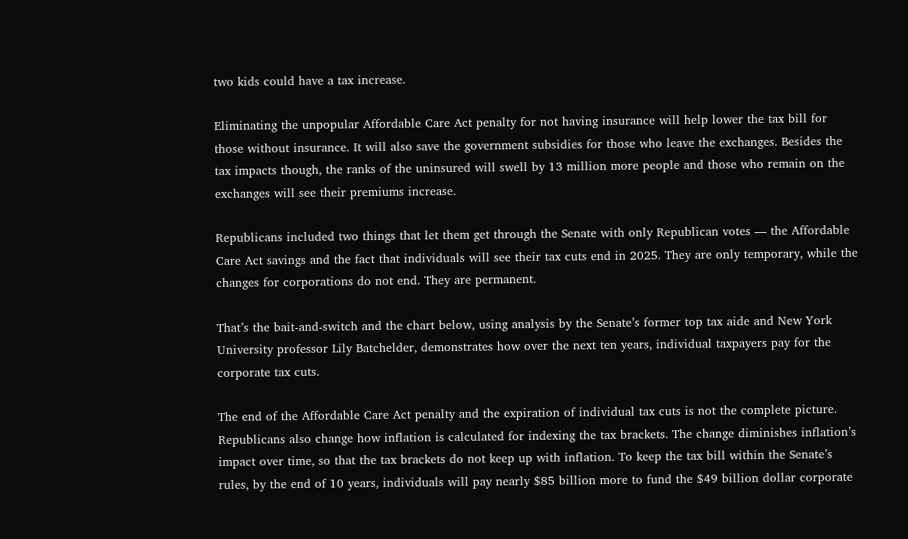two kids could have a tax increase.

Eliminating the unpopular Affordable Care Act penalty for not having insurance will help lower the tax bill for those without insurance. It will also save the government subsidies for those who leave the exchanges. Besides the tax impacts though, the ranks of the uninsured will swell by 13 million more people and those who remain on the exchanges will see their premiums increase.

Republicans included two things that let them get through the Senate with only Republican votes — the Affordable Care Act savings and the fact that individuals will see their tax cuts end in 2025. They are only temporary, while the changes for corporations do not end. They are permanent.

That’s the bait-and-switch and the chart below, using analysis by the Senate’s former top tax aide and New York University professor Lily Batchelder, demonstrates how over the next ten years, individual taxpayers pay for the corporate tax cuts.

The end of the Affordable Care Act penalty and the expiration of individual tax cuts is not the complete picture. Republicans also change how inflation is calculated for indexing the tax brackets. The change diminishes inflation’s impact over time, so that the tax brackets do not keep up with inflation. To keep the tax bill within the Senate’s rules, by the end of 10 years, individuals will pay nearly $85 billion more to fund the $49 billion dollar corporate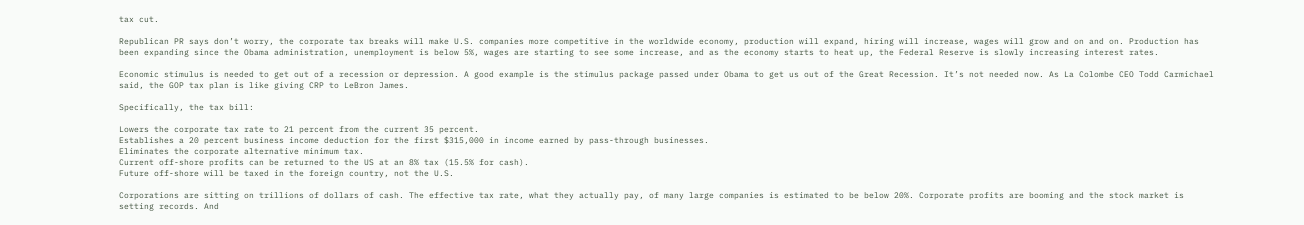tax cut.

Republican PR says don’t worry, the corporate tax breaks will make U.S. companies more competitive in the worldwide economy, production will expand, hiring will increase, wages will grow and on and on. Production has been expanding since the Obama administration, unemployment is below 5%, wages are starting to see some increase, and as the economy starts to heat up, the Federal Reserve is slowly increasing interest rates.

Economic stimulus is needed to get out of a recession or depression. A good example is the stimulus package passed under Obama to get us out of the Great Recession. It’s not needed now. As La Colombe CEO Todd Carmichael said, the GOP tax plan is like giving CRP to LeBron James.

Specifically, the tax bill:

Lowers the corporate tax rate to 21 percent from the current 35 percent.
Establishes a 20 percent business income deduction for the first $315,000 in income earned by pass-through businesses.
Eliminates the corporate alternative minimum tax.
Current off-shore profits can be returned to the US at an 8% tax (15.5% for cash).
Future off-shore will be taxed in the foreign country, not the U.S.

Corporations are sitting on trillions of dollars of cash. The effective tax rate, what they actually pay, of many large companies is estimated to be below 20%. Corporate profits are booming and the stock market is setting records. And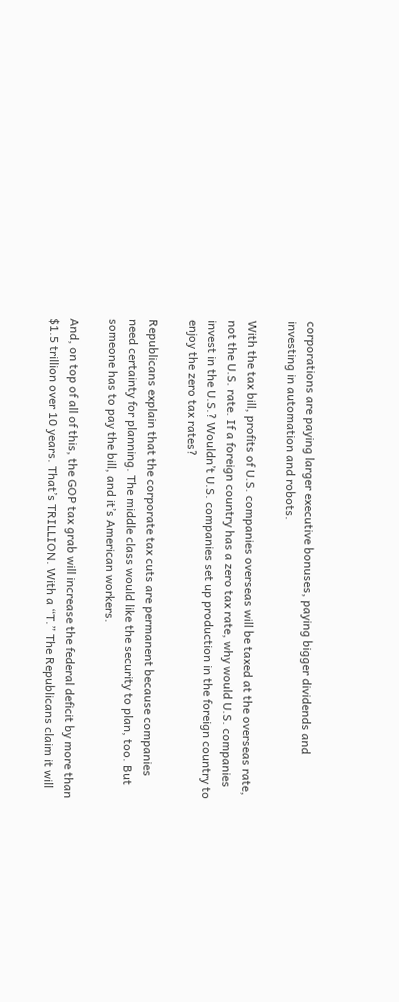corporations are paying larger executive bonuses, paying bigger dividends and investing in automation and robots.

With the tax bill, profits of U.S. companies overseas will be taxed at the overseas rate, not the U.S. rate. If a foreign country has a zero tax rate, why would U.S. companies invest in the U.S.? Wouldn’t U.S. companies set up production in the foreign country to enjoy the zero tax rates?

Republicans explain that the corporate tax cuts are permanent because companies need certainty for planning. The middle class would like the security to plan, too. But someone has to pay the bill, and it’s American workers.

And, on top of all of this, the GOP tax grab will increase the federal deficit by more than $1.5 trillion over 10 years. That’s TRILLION. With a “T.” The Republicans claim it will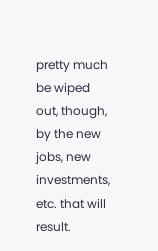pretty much be wiped out, though, by the new jobs, new investments, etc. that will result.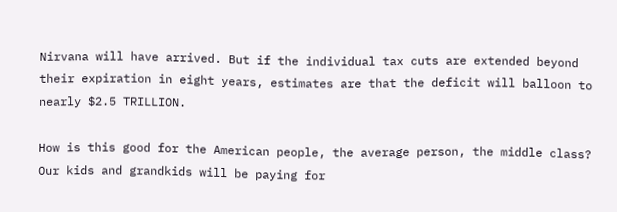Nirvana will have arrived. But if the individual tax cuts are extended beyond their expiration in eight years, estimates are that the deficit will balloon to nearly $2.5 TRILLION.

How is this good for the American people, the average person, the middle class? Our kids and grandkids will be paying for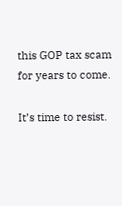this GOP tax scam for years to come.

It’s time to resist.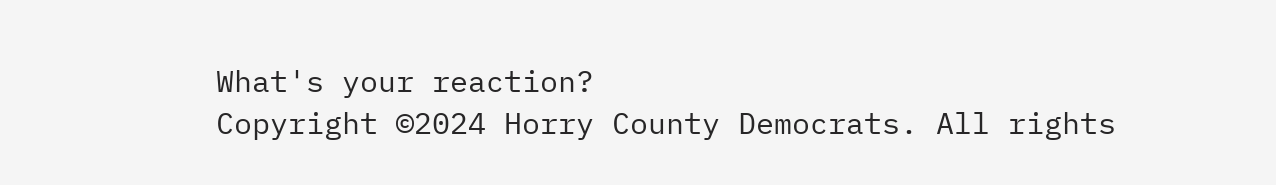What's your reaction?
Copyright ©2024 Horry County Democrats. All rights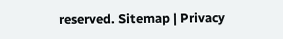reserved. Sitemap | Privacy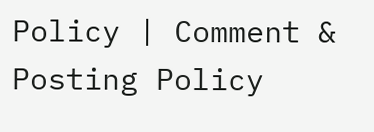Policy | Comment & Posting Policy